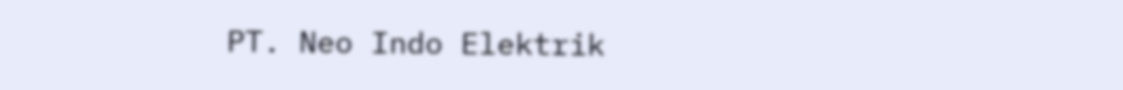PT. Neo Indo Elektrik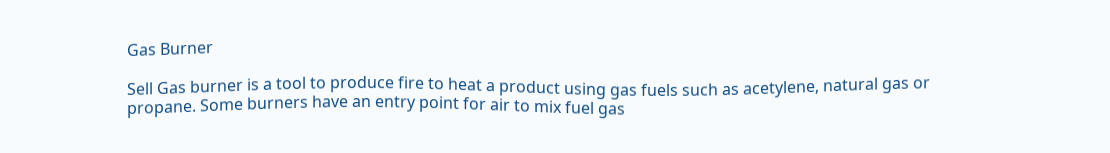Gas Burner

Sell Gas burner is a tool to produce fire to heat a product using gas fuels such as acetylene, natural gas or propane. Some burners have an entry point for air to mix fuel gas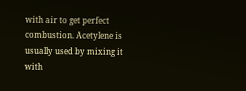with air to get perfect combustion. Acetylene is usually used by mixing it with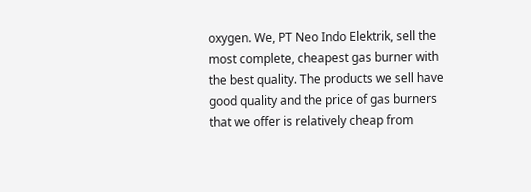oxygen. We, PT Neo Indo Elektrik, sell the most complete, cheapest gas burner with the best quality. The products we sell have good quality and the price of gas burners that we offer is relatively cheap from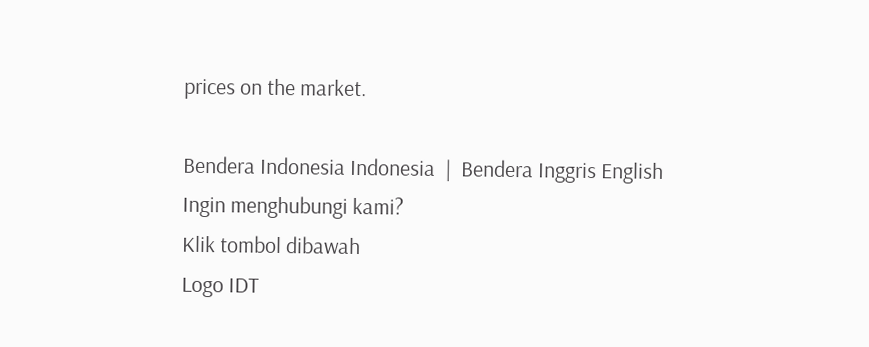prices on the market.

Bendera Indonesia Indonesia  |  Bendera Inggris English
Ingin menghubungi kami?
Klik tombol dibawah
Logo IDT